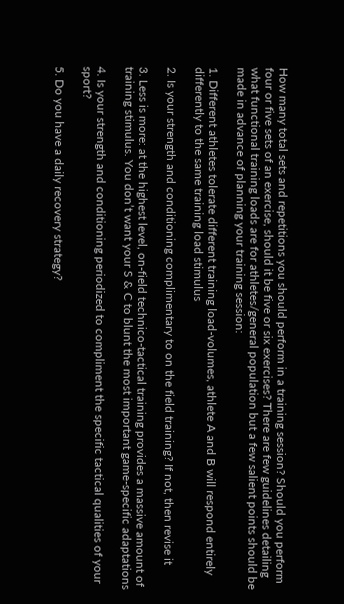How many total sets and repetitions you should perform in a training session? Should you perform four or five sets of an exercise, should it be five or six exercises? There are few guidelines detailing what functional training loads are for athletes/general population but a few salient points should be made in advance of planning your training session:

1. Different athletes tolerate different training load-volumes, athlete A and B will respond entirely differently to the same training load stimulus

2. Is your strength and conditioning complimentary to on the field training? If not, then revise it

3. Less is more: at the highest level, on-field technico-tactical training provides a massive amount of training stimulus. You don’t want your S & C to blunt the most important game-specific adaptations

4. Is your strength and conditioning periodized to compliment the specific tactical qualities of your sport?

5. Do you have a daily recovery strategy?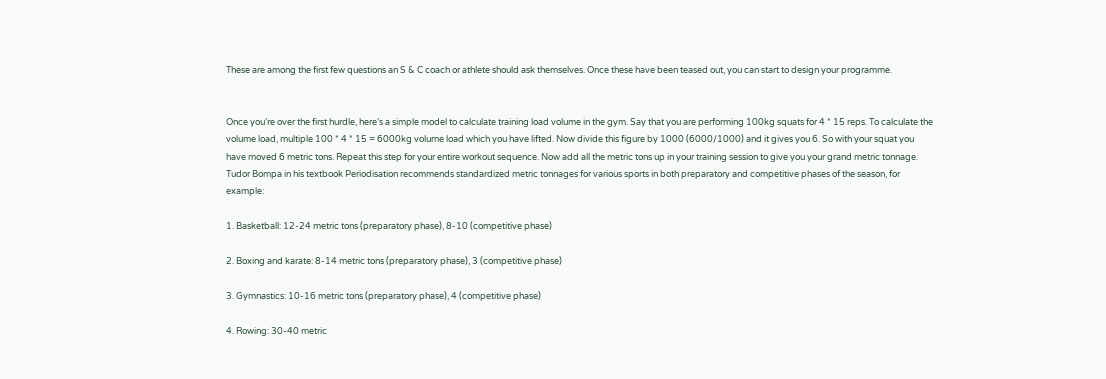These are among the first few questions an S & C coach or athlete should ask themselves. Once these have been teased out, you can start to design your programme.


Once you’re over the first hurdle, here’s a simple model to calculate training load volume in the gym. Say that you are performing 100kg squats for 4 * 15 reps. To calculate the volume load, multiple 100 * 4 * 15 = 6000kg volume load which you have lifted. Now divide this figure by 1000 (6000/1000) and it gives you 6. So with your squat you have moved 6 metric tons. Repeat this step for your entire workout sequence. Now add all the metric tons up in your training session to give you your grand metric tonnage. Tudor Bompa in his textbook Periodisation recommends standardized metric tonnages for various sports in both preparatory and competitive phases of the season, for example:

1. Basketball: 12-24 metric tons (preparatory phase), 8-10 (competitive phase)

2. Boxing and karate: 8-14 metric tons (preparatory phase), 3 (competitive phase)

3. Gymnastics: 10-16 metric tons (preparatory phase), 4 (competitive phase)

4. Rowing: 30-40 metric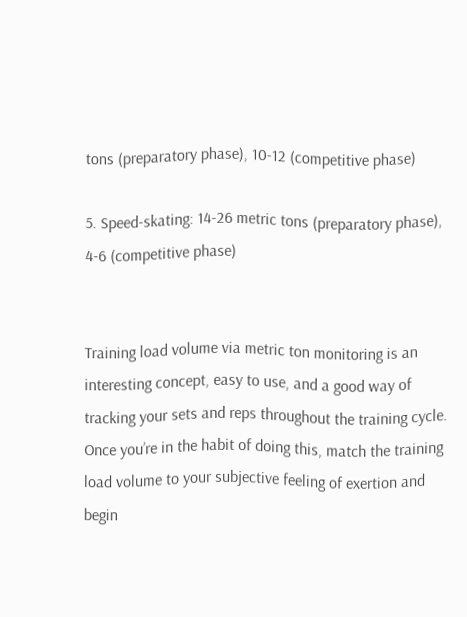tons (preparatory phase), 10-12 (competitive phase)

5. Speed-skating: 14-26 metric tons (preparatory phase), 4-6 (competitive phase)


Training load volume via metric ton monitoring is an interesting concept, easy to use, and a good way of tracking your sets and reps throughout the training cycle. Once you’re in the habit of doing this, match the training load volume to your subjective feeling of exertion and begin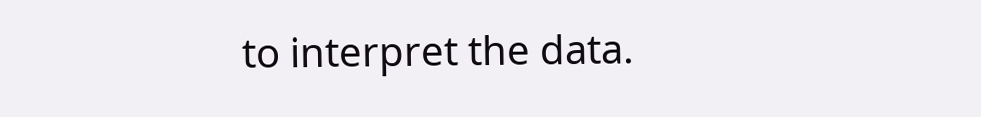to interpret the data.